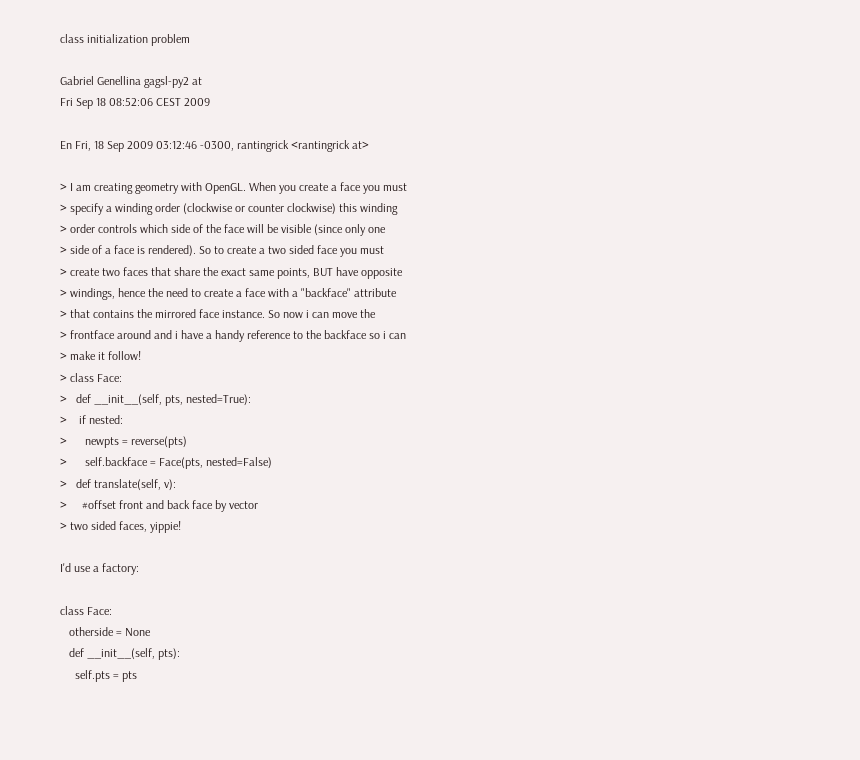class initialization problem

Gabriel Genellina gagsl-py2 at
Fri Sep 18 08:52:06 CEST 2009

En Fri, 18 Sep 2009 03:12:46 -0300, rantingrick <rantingrick at>

> I am creating geometry with OpenGL. When you create a face you must
> specify a winding order (clockwise or counter clockwise) this winding
> order controls which side of the face will be visible (since only one
> side of a face is rendered). So to create a two sided face you must
> create two faces that share the exact same points, BUT have opposite
> windings, hence the need to create a face with a "backface" attribute
> that contains the mirrored face instance. So now i can move the
> frontface around and i have a handy reference to the backface so i can
> make it follow!
> class Face:
>   def __init__(self, pts, nested=True):
>    if nested:
>      newpts = reverse(pts)
>      self.backface = Face(pts, nested=False)
>   def translate(self, v):
>     #offset front and back face by vector
> two sided faces, yippie!

I'd use a factory:

class Face:
   otherside = None
   def __init__(self, pts):
     self.pts = pts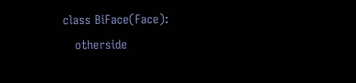class BiFace(Face):
   otherside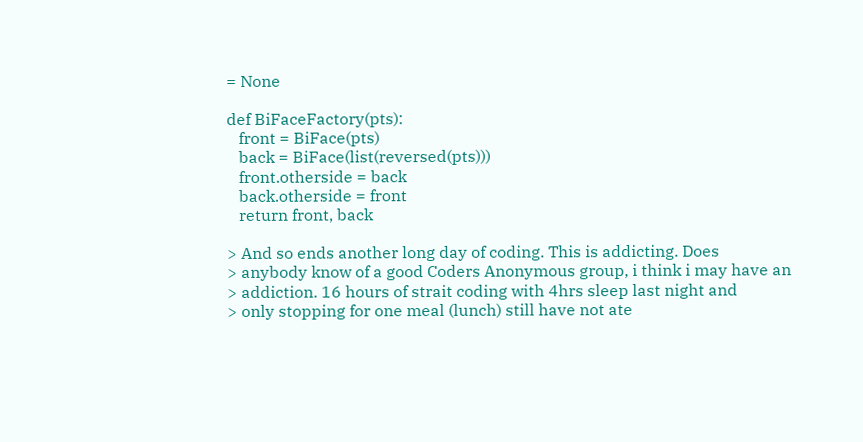= None

def BiFaceFactory(pts):
   front = BiFace(pts)
   back = BiFace(list(reversed(pts)))
   front.otherside = back
   back.otherside = front
   return front, back

> And so ends another long day of coding. This is addicting. Does
> anybody know of a good Coders Anonymous group, i think i may have an
> addiction. 16 hours of strait coding with 4hrs sleep last night and
> only stopping for one meal (lunch) still have not ate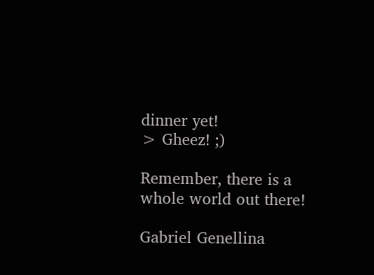dinner yet!
> Gheez! ;)

Remember, there is a whole world out there!

Gabriel Genellina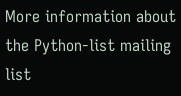More information about the Python-list mailing list